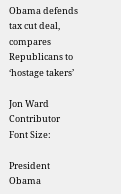Obama defends tax cut deal, compares Republicans to ‘hostage takers’

Jon Ward Contributor
Font Size:

President Obama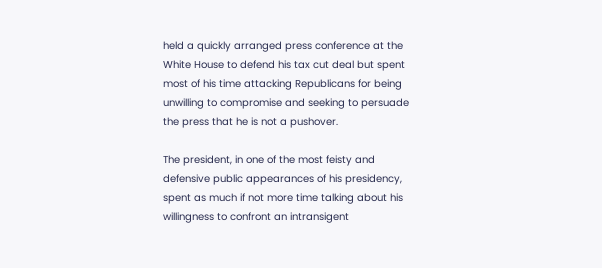held a quickly arranged press conference at the White House to defend his tax cut deal but spent most of his time attacking Republicans for being unwilling to compromise and seeking to persuade the press that he is not a pushover.

The president, in one of the most feisty and defensive public appearances of his presidency, spent as much if not more time talking about his willingness to confront an intransigent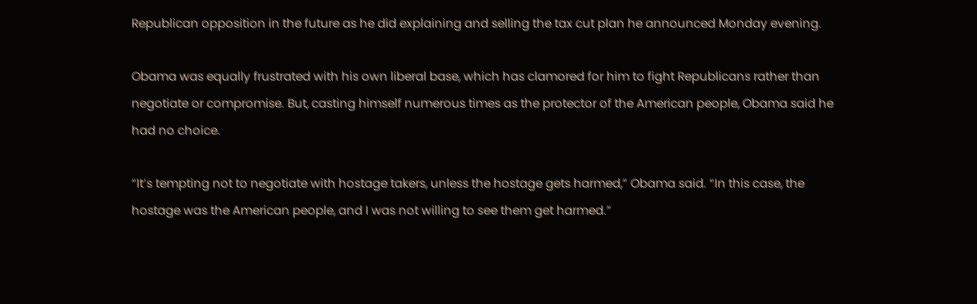Republican opposition in the future as he did explaining and selling the tax cut plan he announced Monday evening.

Obama was equally frustrated with his own liberal base, which has clamored for him to fight Republicans rather than negotiate or compromise. But, casting himself numerous times as the protector of the American people, Obama said he had no choice.

“It’s tempting not to negotiate with hostage takers, unless the hostage gets harmed,” Obama said. “In this case, the hostage was the American people, and I was not willing to see them get harmed.”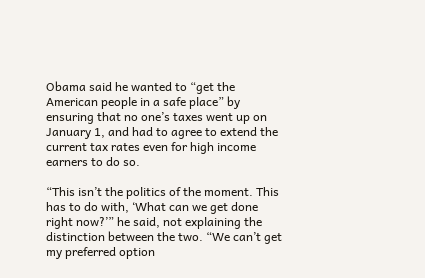Obama said he wanted to “get the American people in a safe place” by ensuring that no one’s taxes went up on January 1, and had to agree to extend the current tax rates even for high income earners to do so.

“This isn’t the politics of the moment. This has to do with, ‘What can we get done right now?’” he said, not explaining the distinction between the two. “We can’t get my preferred option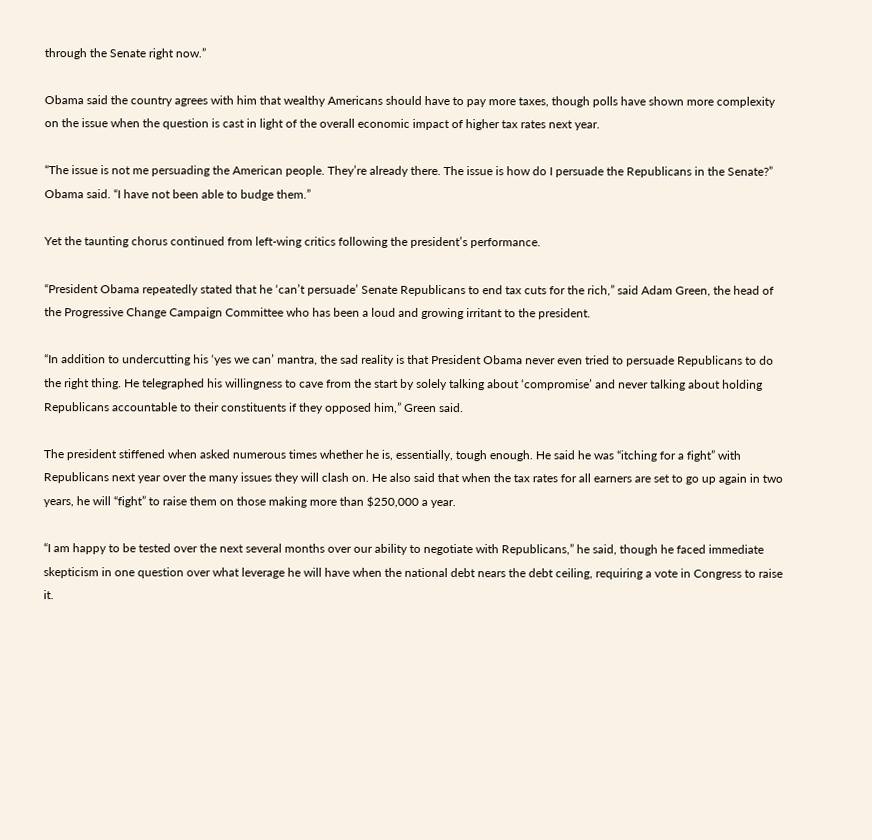through the Senate right now.”

Obama said the country agrees with him that wealthy Americans should have to pay more taxes, though polls have shown more complexity on the issue when the question is cast in light of the overall economic impact of higher tax rates next year.

“The issue is not me persuading the American people. They’re already there. The issue is how do I persuade the Republicans in the Senate?” Obama said. “I have not been able to budge them.”

Yet the taunting chorus continued from left-wing critics following the president’s performance.

“President Obama repeatedly stated that he ‘can’t persuade’ Senate Republicans to end tax cuts for the rich,” said Adam Green, the head of the Progressive Change Campaign Committee who has been a loud and growing irritant to the president.

“In addition to undercutting his ‘yes we can’ mantra, the sad reality is that President Obama never even tried to persuade Republicans to do the right thing. He telegraphed his willingness to cave from the start by solely talking about ‘compromise’ and never talking about holding Republicans accountable to their constituents if they opposed him,” Green said.

The president stiffened when asked numerous times whether he is, essentially, tough enough. He said he was “itching for a fight” with Republicans next year over the many issues they will clash on. He also said that when the tax rates for all earners are set to go up again in two years, he will “fight” to raise them on those making more than $250,000 a year.

“I am happy to be tested over the next several months over our ability to negotiate with Republicans,” he said, though he faced immediate skepticism in one question over what leverage he will have when the national debt nears the debt ceiling, requiring a vote in Congress to raise it.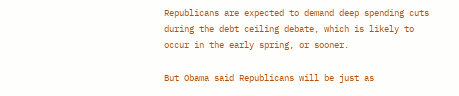Republicans are expected to demand deep spending cuts during the debt ceiling debate, which is likely to occur in the early spring, or sooner.

But Obama said Republicans will be just as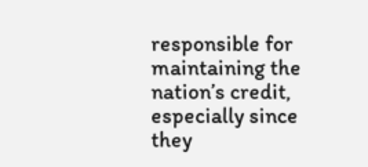responsible for maintaining the nation’s credit, especially since they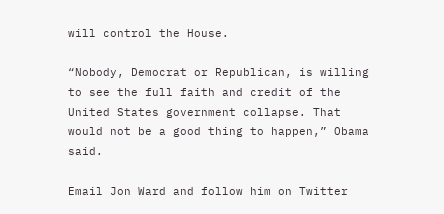will control the House.

“Nobody, Democrat or Republican, is willing to see the full faith and credit of the United States government collapse. That would not be a good thing to happen,” Obama said.

Email Jon Ward and follow him on Twitter